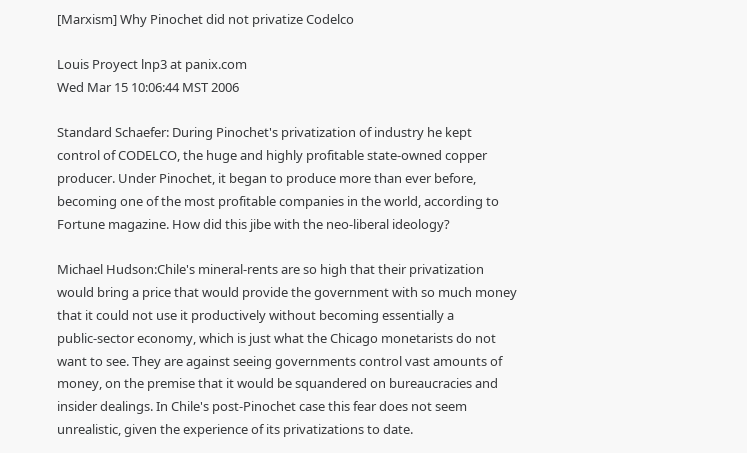[Marxism] Why Pinochet did not privatize Codelco

Louis Proyect lnp3 at panix.com
Wed Mar 15 10:06:44 MST 2006

Standard Schaefer: During Pinochet's privatization of industry he kept
control of CODELCO, the huge and highly profitable state-owned copper
producer. Under Pinochet, it began to produce more than ever before,
becoming one of the most profitable companies in the world, according to
Fortune magazine. How did this jibe with the neo-liberal ideology?

Michael Hudson:Chile's mineral-rents are so high that their privatization
would bring a price that would provide the government with so much money
that it could not use it productively without becoming essentially a
public-sector economy, which is just what the Chicago monetarists do not
want to see. They are against seeing governments control vast amounts of
money, on the premise that it would be squandered on bureaucracies and
insider dealings. In Chile's post-Pinochet case this fear does not seem
unrealistic, given the experience of its privatizations to date.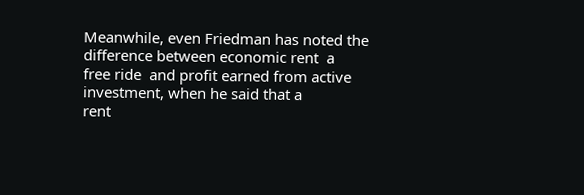Meanwhile, even Friedman has noted the difference between economic rent  a
free ride  and profit earned from active investment, when he said that a
rent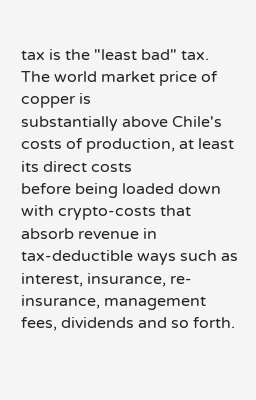tax is the "least bad" tax. The world market price of copper is
substantially above Chile's costs of production, at least its direct costs
before being loaded down with crypto-costs that absorb revenue in
tax-deductible ways such as interest, insurance, re-insurance, management
fees, dividends and so forth.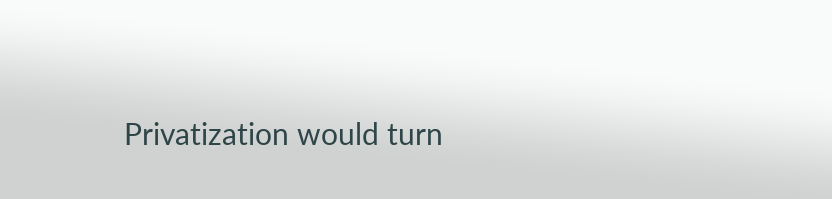Privatization would turn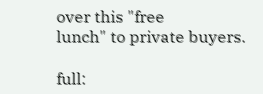over this "free
lunch" to private buyers.

full: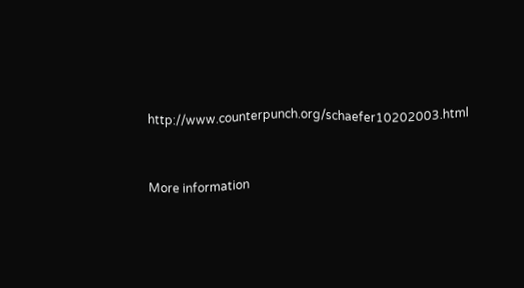http://www.counterpunch.org/schaefer10202003.html



More information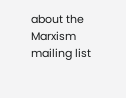about the Marxism mailing list